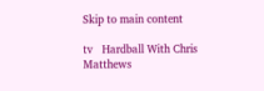Skip to main content

tv   Hardball With Chris Matthews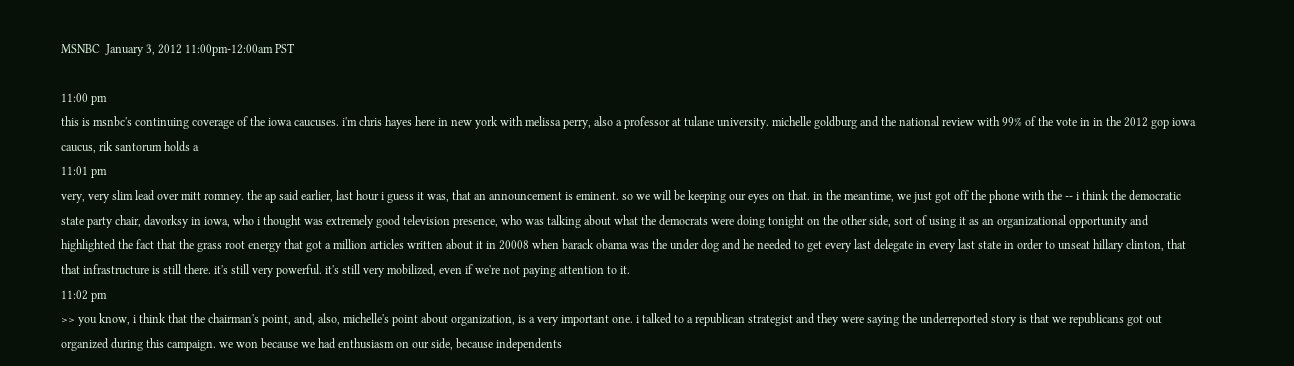MSNBC  January 3, 2012 11:00pm-12:00am PST

11:00 pm
this is msnbc's continuing coverage of the iowa caucuses. i'm chris hayes here in new york with melissa perry, also a professor at tulane university. michelle goldburg and the national review with 99% of the vote in in the 2012 gop iowa caucus, rik santorum holds a
11:01 pm
very, very slim lead over mitt romney. the ap said earlier, last hour i guess it was, that an announcement is eminent. so we will be keeping our eyes on that. in the meantime, we just got off the phone with the -- i think the democratic state party chair, davorksy in iowa, who i thought was extremely good television presence, who was talking about what the democrats were doing tonight on the other side, sort of using it as an organizational opportunity and highlighted the fact that the grass root energy that got a million articles written about it in 20008 when barack obama was the under dog and he needed to get every last delegate in every last state in order to unseat hillary clinton, that that infrastructure is still there. it's still very powerful. it's still very mobilized, even if we're not paying attention to it.
11:02 pm
>> you know, i think that the chairman's point, and, also, michelle's point about organization, is a very important one. i talked to a republican strategist and they were saying the underreported story is that we republicans got out organized during this campaign. we won because we had enthusiasm on our side, because independents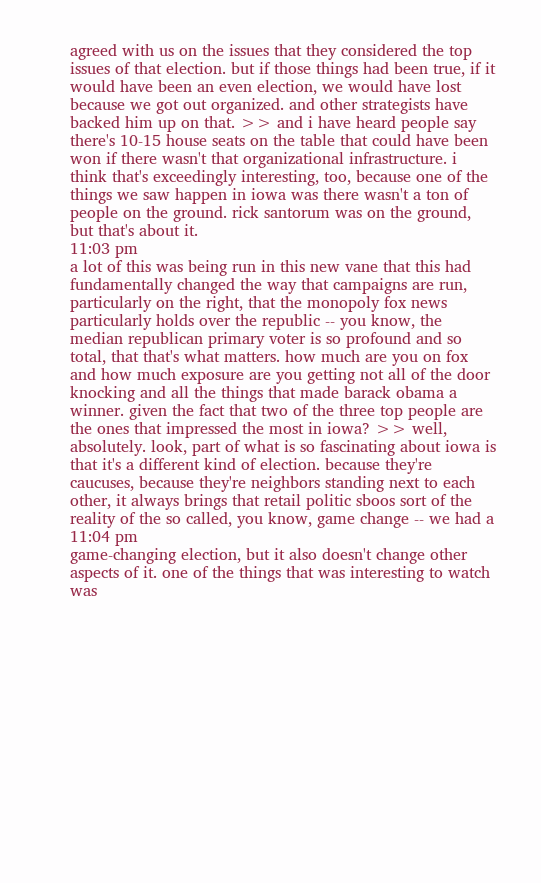agreed with us on the issues that they considered the top issues of that election. but if those things had been true, if it would have been an even election, we would have lost because we got out organized. and other strategists have backed him up on that. >> and i have heard people say there's 10-15 house seats on the table that could have been won if there wasn't that organizational infrastructure. i think that's exceedingly interesting, too, because one of the things we saw happen in iowa was there wasn't a ton of people on the ground. rick santorum was on the ground, but that's about it.
11:03 pm
a lot of this was being run in this new vane that this had fundamentally changed the way that campaigns are run, particularly on the right, that the monopoly fox news particularly holds over the republic -- you know, the median republican primary voter is so profound and so total, that that's what matters. how much are you on fox and how much exposure are you getting not all of the door knocking and all the things that made barack obama a winner. given the fact that two of the three top people are the ones that impressed the most in iowa? >> well, absolutely. look, part of what is so fascinating about iowa is that it's a different kind of election. because they're caucuses, because they're neighbors standing next to each other, it always brings that retail politic sboos sort of the reality of the so called, you know, game change -- we had a
11:04 pm
game-changing election, but it also doesn't change other aspects of it. one of the things that was interesting to watch was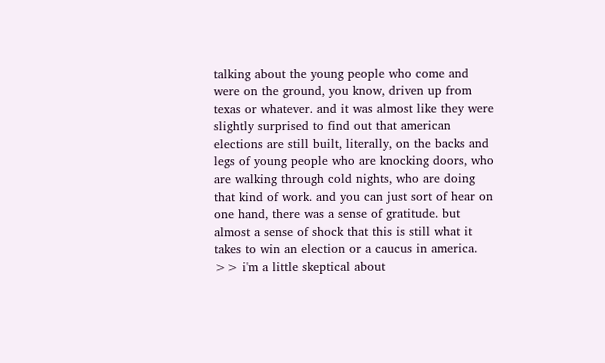talking about the young people who come and were on the ground, you know, driven up from texas or whatever. and it was almost like they were slightly surprised to find out that american elections are still built, literally, on the backs and legs of young people who are knocking doors, who are walking through cold nights, who are doing that kind of work. and you can just sort of hear on one hand, there was a sense of gratitude. but almost a sense of shock that this is still what it takes to win an election or a caucus in america. >> i'm a little skeptical about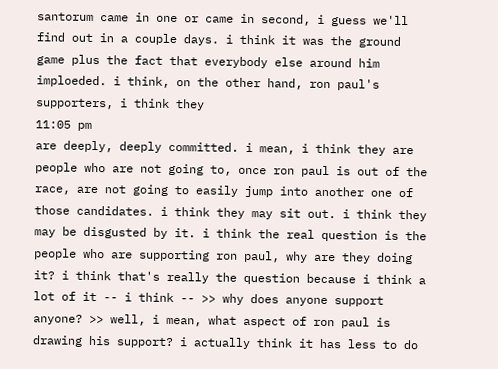santorum came in one or came in second, i guess we'll find out in a couple days. i think it was the ground game plus the fact that everybody else around him imploeded. i think, on the other hand, ron paul's supporters, i think they
11:05 pm
are deeply, deeply committed. i mean, i think they are people who are not going to, once ron paul is out of the race, are not going to easily jump into another one of those candidates. i think they may sit out. i think they may be disgusted by it. i think the real question is the people who are supporting ron paul, why are they doing it? i think that's really the question because i think a lot of it -- i think -- >> why does anyone support anyone? >> well, i mean, what aspect of ron paul is drawing his support? i actually think it has less to do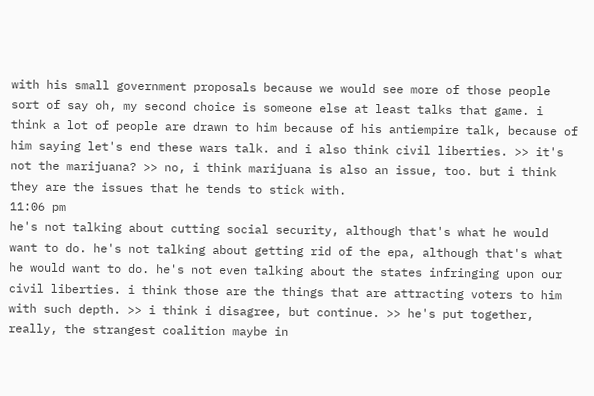with his small government proposals because we would see more of those people sort of say oh, my second choice is someone else at least talks that game. i think a lot of people are drawn to him because of his antiempire talk, because of him saying let's end these wars talk. and i also think civil liberties. >> it's not the marijuana? >> no, i think marijuana is also an issue, too. but i think they are the issues that he tends to stick with.
11:06 pm
he's not talking about cutting social security, although that's what he would want to do. he's not talking about getting rid of the epa, although that's what he would want to do. he's not even talking about the states infringing upon our civil liberties. i think those are the things that are attracting voters to him with such depth. >> i think i disagree, but continue. >> he's put together, really, the strangest coalition maybe in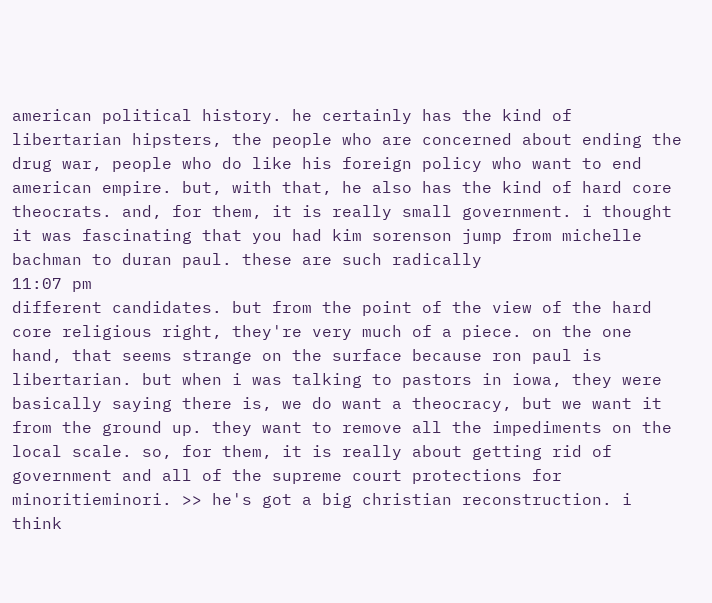american political history. he certainly has the kind of libertarian hipsters, the people who are concerned about ending the drug war, people who do like his foreign policy who want to end american empire. but, with that, he also has the kind of hard core theocrats. and, for them, it is really small government. i thought it was fascinating that you had kim sorenson jump from michelle bachman to duran paul. these are such radically
11:07 pm
different candidates. but from the point of the view of the hard core religious right, they're very much of a piece. on the one hand, that seems strange on the surface because ron paul is libertarian. but when i was talking to pastors in iowa, they were basically saying there is, we do want a theocracy, but we want it from the ground up. they want to remove all the impediments on the local scale. so, for them, it is really about getting rid of government and all of the supreme court protections for minoritieminori. >> he's got a big christian reconstruction. i think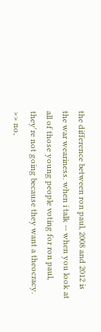the difference between ron paul, 2008 and 2012 is the war weariness. when i talk -- when you look at all of those young people voting for ron paul, they're not going because they want a theocracy. >> no,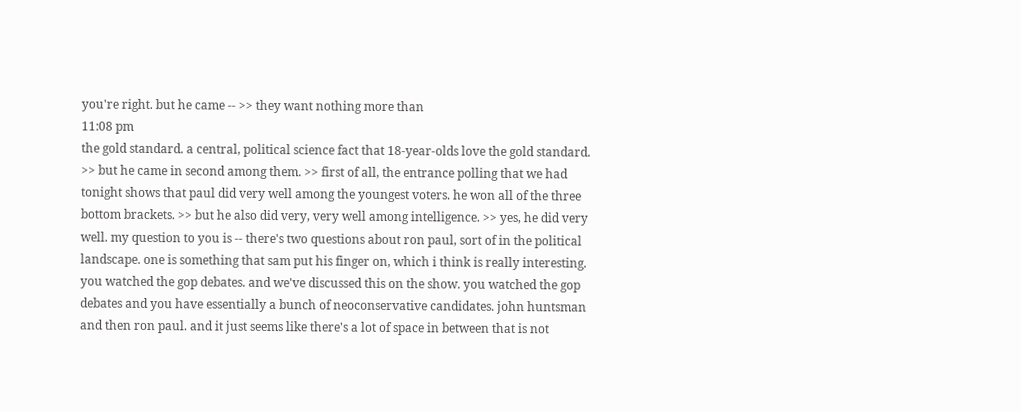you're right. but he came -- >> they want nothing more than
11:08 pm
the gold standard. a central, political science fact that 18-year-olds love the gold standard. >> but he came in second among them. >> first of all, the entrance polling that we had tonight shows that paul did very well among the youngest voters. he won all of the three bottom brackets. >> but he also did very, very well among intelligence. >> yes, he did very well. my question to you is -- there's two questions about ron paul, sort of in the political landscape. one is something that sam put his finger on, which i think is really interesting. you watched the gop debates. and we've discussed this on the show. you watched the gop debates and you have essentially a bunch of neoconservative candidates. john huntsman and then ron paul. and it just seems like there's a lot of space in between that is not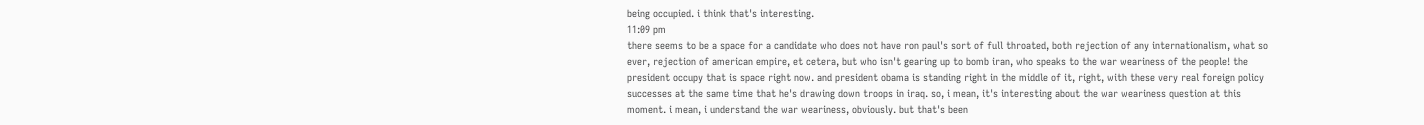being occupied. i think that's interesting.
11:09 pm
there seems to be a space for a candidate who does not have ron paul's sort of full throated, both rejection of any internationalism, what so ever, rejection of american empire, et cetera, but who isn't gearing up to bomb iran, who speaks to the war weariness of the people! the president occupy that is space right now. and president obama is standing right in the middle of it, right, with these very real foreign policy successes at the same time that he's drawing down troops in iraq. so, i mean, it's interesting about the war weariness question at this moment. i mean, i understand the war weariness, obviously. but that's been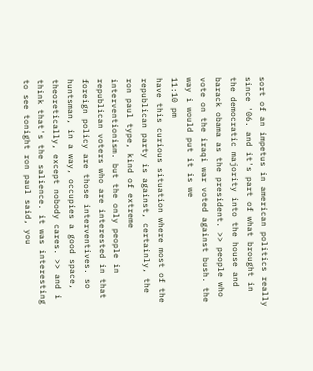sort of an impetus in american politics really since '06. and it's part of what brought in the democratic majority into the house and barack obama as the president. >> people who vote on the iraqi war voted against bush. the way i would put it is we
11:10 pm
have this curious situation where most of the republican party is against, certainly, the ron paul type, kind of extreme interventionism. but the only people in republican voters who are interested in that foreign policy are those interventives. so huntsman, in a way, occupies a good space, theoretically, except nobody cares. >> and i think that's the salience. it was interesting to see tonight ron paul said, you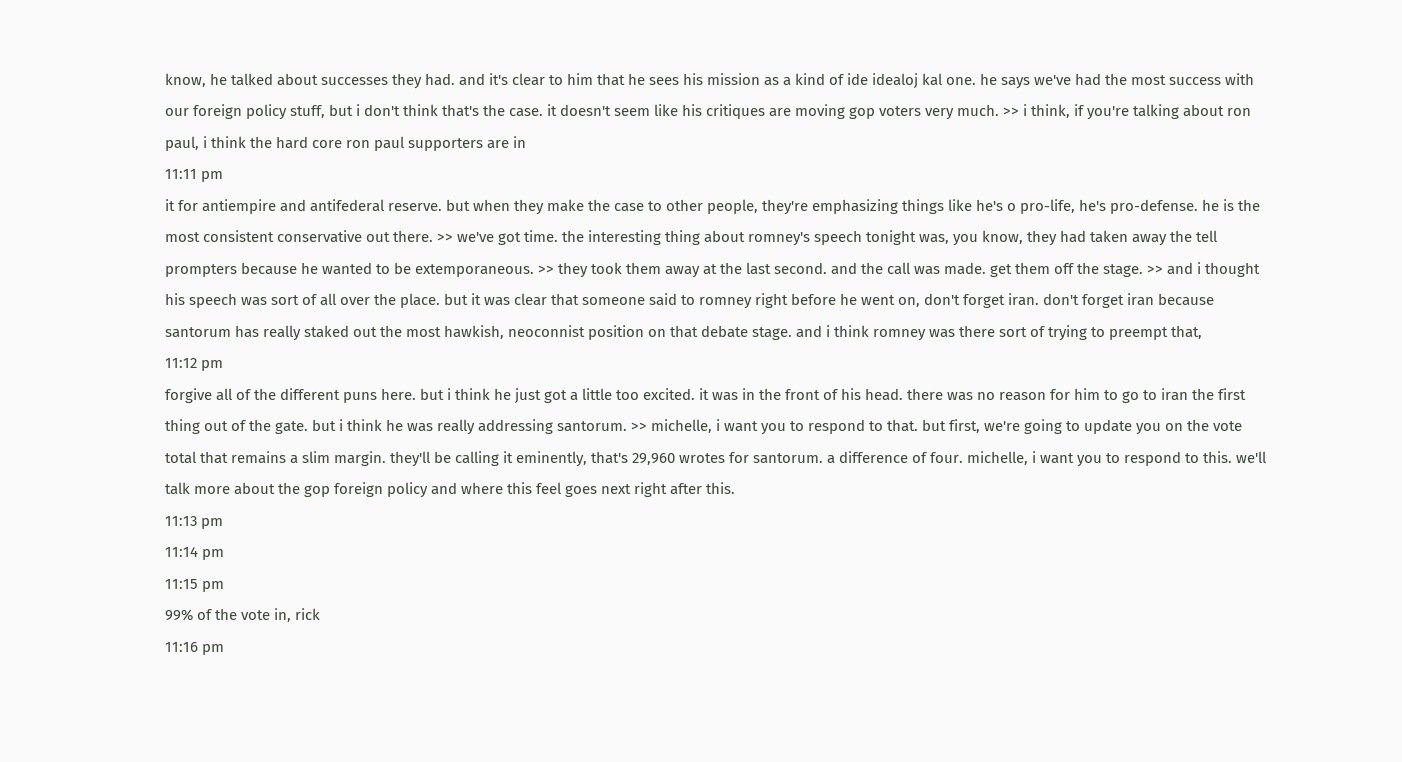know, he talked about successes they had. and it's clear to him that he sees his mission as a kind of ide idealoj kal one. he says we've had the most success with our foreign policy stuff, but i don't think that's the case. it doesn't seem like his critiques are moving gop voters very much. >> i think, if you're talking about ron paul, i think the hard core ron paul supporters are in
11:11 pm
it for antiempire and antifederal reserve. but when they make the case to other people, they're emphasizing things like he's o pro-life, he's pro-defense. he is the most consistent conservative out there. >> we've got time. the interesting thing about romney's speech tonight was, you know, they had taken away the tell prompters because he wanted to be extemporaneous. >> they took them away at the last second. and the call was made. get them off the stage. >> and i thought his speech was sort of all over the place. but it was clear that someone said to romney right before he went on, don't forget iran. don't forget iran because santorum has really staked out the most hawkish, neoconnist position on that debate stage. and i think romney was there sort of trying to preempt that,
11:12 pm
forgive all of the different puns here. but i think he just got a little too excited. it was in the front of his head. there was no reason for him to go to iran the first thing out of the gate. but i think he was really addressing santorum. >> michelle, i want you to respond to that. but first, we're going to update you on the vote total that remains a slim margin. they'll be calling it eminently, that's 29,960 wrotes for santorum. a difference of four. michelle, i want you to respond to this. we'll talk more about the gop foreign policy and where this feel goes next right after this.
11:13 pm
11:14 pm
11:15 pm
99% of the vote in, rick
11:16 pm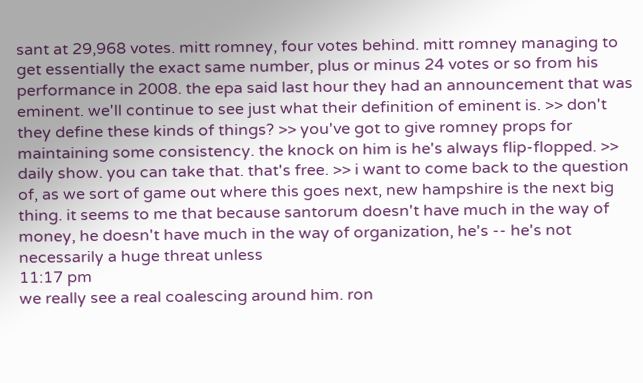sant at 29,968 votes. mitt romney, four votes behind. mitt romney managing to get essentially the exact same number, plus or minus 24 votes or so from his performance in 2008. the epa said last hour they had an announcement that was eminent. we'll continue to see just what their definition of eminent is. >> don't they define these kinds of things? >> you've got to give romney props for maintaining some consistency. the knock on him is he's always flip-flopped. >> daily show. you can take that. that's free. >> i want to come back to the question of, as we sort of game out where this goes next, new hampshire is the next big thing. it seems to me that because santorum doesn't have much in the way of money, he doesn't have much in the way of organization, he's -- he's not necessarily a huge threat unless
11:17 pm
we really see a real coalescing around him. ron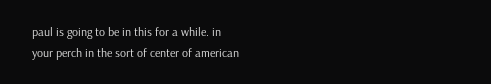paul is going to be in this for a while. in your perch in the sort of center of american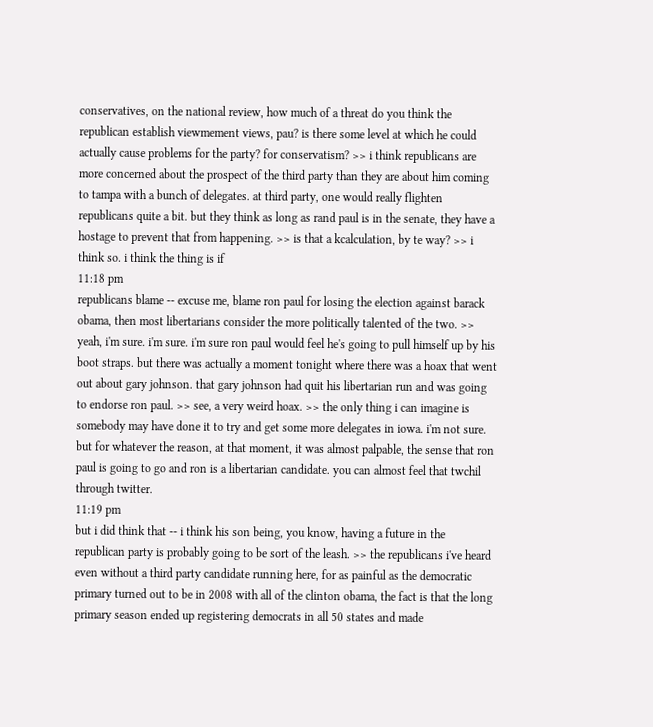conservatives, on the national review, how much of a threat do you think the republican establish viewmement views, pau? is there some level at which he could actually cause problems for the party? for conservatism? >> i think republicans are more concerned about the prospect of the third party than they are about him coming to tampa with a bunch of delegates. at third party, one would really flighten republicans quite a bit. but they think as long as rand paul is in the senate, they have a hostage to prevent that from happening. >> is that a kcalculation, by te way? >> i think so. i think the thing is if
11:18 pm
republicans blame -- excuse me, blame ron paul for losing the election against barack obama, then most libertarians consider the more politically talented of the two. >> yeah, i'm sure. i'm sure. i'm sure ron paul would feel he's going to pull himself up by his boot straps. but there was actually a moment tonight where there was a hoax that went out about gary johnson. that gary johnson had quit his libertarian run and was going to endorse ron paul. >> see, a very weird hoax. >> the only thing i can imagine is somebody may have done it to try and get some more delegates in iowa. i'm not sure. but for whatever the reason, at that moment, it was almost palpable, the sense that ron paul is going to go and ron is a libertarian candidate. you can almost feel that twchil through twitter.
11:19 pm
but i did think that -- i think his son being, you know, having a future in the republican party is probably going to be sort of the leash. >> the republicans i've heard even without a third party candidate running here, for as painful as the democratic primary turned out to be in 2008 with all of the clinton obama, the fact is that the long primary season ended up registering democrats in all 50 states and made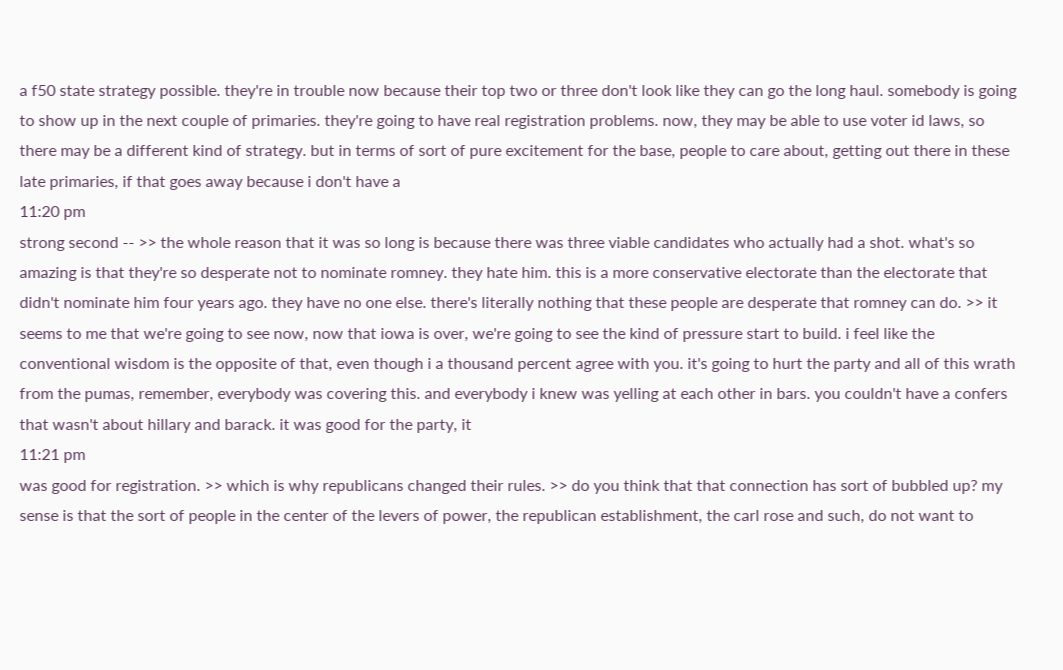a f50 state strategy possible. they're in trouble now because their top two or three don't look like they can go the long haul. somebody is going to show up in the next couple of primaries. they're going to have real registration problems. now, they may be able to use voter id laws, so there may be a different kind of strategy. but in terms of sort of pure excitement for the base, people to care about, getting out there in these late primaries, if that goes away because i don't have a
11:20 pm
strong second -- >> the whole reason that it was so long is because there was three viable candidates who actually had a shot. what's so amazing is that they're so desperate not to nominate romney. they hate him. this is a more conservative electorate than the electorate that didn't nominate him four years ago. they have no one else. there's literally nothing that these people are desperate that romney can do. >> it seems to me that we're going to see now, now that iowa is over, we're going to see the kind of pressure start to build. i feel like the conventional wisdom is the opposite of that, even though i a thousand percent agree with you. it's going to hurt the party and all of this wrath from the pumas, remember, everybody was covering this. and everybody i knew was yelling at each other in bars. you couldn't have a confers that wasn't about hillary and barack. it was good for the party, it
11:21 pm
was good for registration. >> which is why republicans changed their rules. >> do you think that that connection has sort of bubbled up? my sense is that the sort of people in the center of the levers of power, the republican establishment, the carl rose and such, do not want to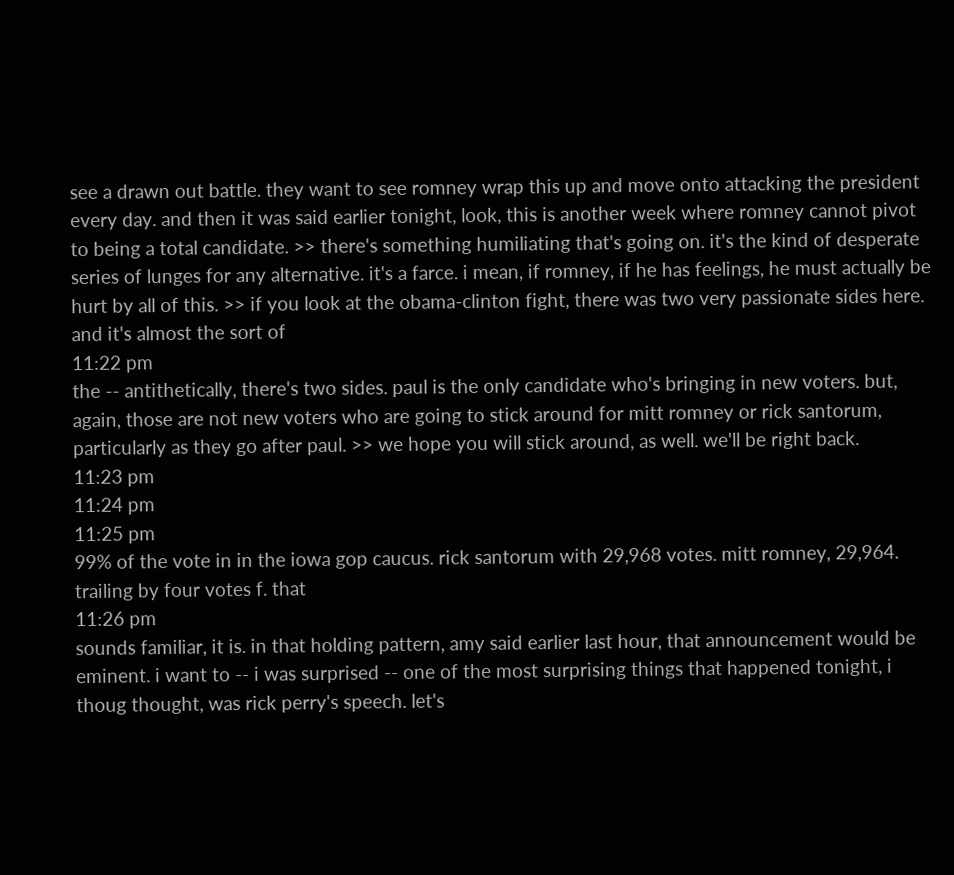see a drawn out battle. they want to see romney wrap this up and move onto attacking the president every day. and then it was said earlier tonight, look, this is another week where romney cannot pivot to being a total candidate. >> there's something humiliating that's going on. it's the kind of desperate series of lunges for any alternative. it's a farce. i mean, if romney, if he has feelings, he must actually be hurt by all of this. >> if you look at the obama-clinton fight, there was two very passionate sides here. and it's almost the sort of
11:22 pm
the -- antithetically, there's two sides. paul is the only candidate who's bringing in new voters. but, again, those are not new voters who are going to stick around for mitt romney or rick santorum, particularly as they go after paul. >> we hope you will stick around, as well. we'll be right back.
11:23 pm
11:24 pm
11:25 pm
99% of the vote in in the iowa gop caucus. rick santorum with 29,968 votes. mitt romney, 29,964. trailing by four votes f. that
11:26 pm
sounds familiar, it is. in that holding pattern, amy said earlier last hour, that announcement would be eminent. i want to -- i was surprised -- one of the most surprising things that happened tonight, i thoug thought, was rick perry's speech. let's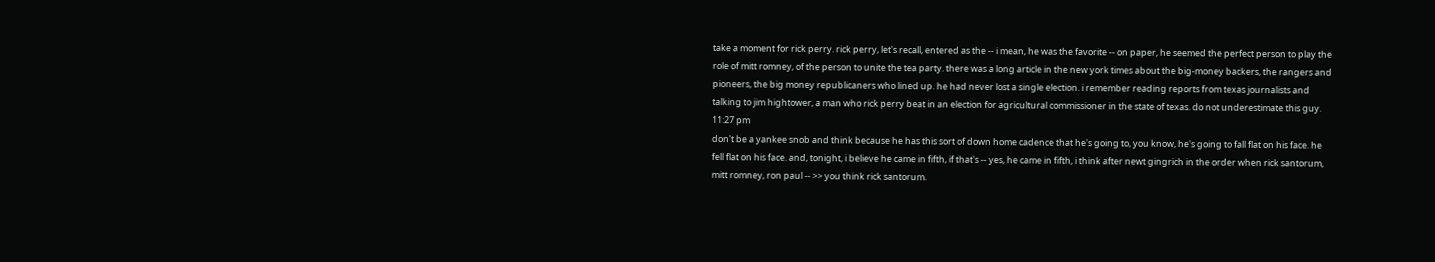take a moment for rick perry. rick perry, let's recall, entered as the -- i mean, he was the favorite -- on paper, he seemed the perfect person to play the role of mitt romney, of the person to unite the tea party. there was a long article in the new york times about the big-money backers, the rangers and pioneers, the big money republicaners who lined up. he had never lost a single election. i remember reading reports from texas journalists and talking to jim hightower, a man who rick perry beat in an election for agricultural commissioner in the state of texas. do not underestimate this guy.
11:27 pm
don't be a yankee snob and think because he has this sort of down home cadence that he's going to, you know, he's going to fall flat on his face. he fell flat on his face. and, tonight, i believe he came in fifth, if that's -- yes, he came in fifth, i think after newt gingrich in the order when rick santorum, mitt romney, ron paul -- >> you think rick santorum.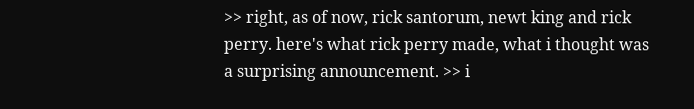>> right, as of now, rick santorum, newt king and rick perry. here's what rick perry made, what i thought was a surprising announcement. >> i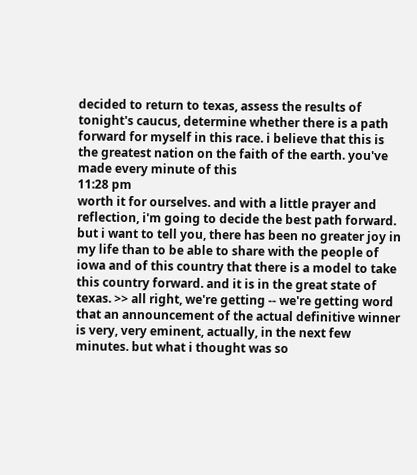decided to return to texas, assess the results of tonight's caucus, determine whether there is a path forward for myself in this race. i believe that this is the greatest nation on the faith of the earth. you've made every minute of this
11:28 pm
worth it for ourselves. and with a little prayer and reflection, i'm going to decide the best path forward. but i want to tell you, there has been no greater joy in my life than to be able to share with the people of iowa and of this country that there is a model to take this country forward. and it is in the great state of texas. >> all right, we're getting -- we're getting word that an announcement of the actual definitive winner is very, very eminent, actually, in the next few minutes. but what i thought was so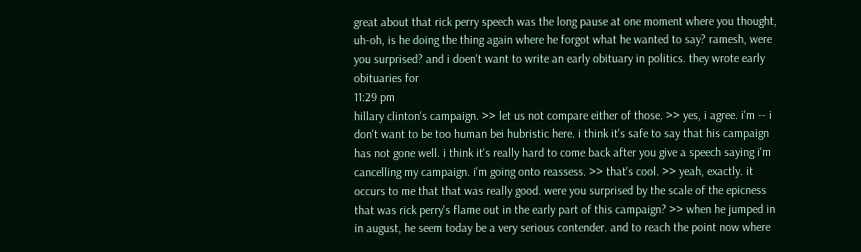great about that rick perry speech was the long pause at one moment where you thought, uh-oh, is he doing the thing again where he forgot what he wanted to say? ramesh, were you surprised? and i doen't want to write an early obituary in politics. they wrote early obituaries for
11:29 pm
hillary clinton's campaign. >> let us not compare either of those. >> yes, i agree. i'm -- i don't want to be too human bei hubristic here. i think it's safe to say that his campaign has not gone well. i think it's really hard to come back after you give a speech saying i'm cancelling my campaign. i'm going onto reassess. >> that's cool. >> yeah, exactly. it occurs to me that that was really good. were you surprised by the scale of the epicness that was rick perry's flame out in the early part of this campaign? >> when he jumped in in august, he seem today be a very serious contender. and to reach the point now where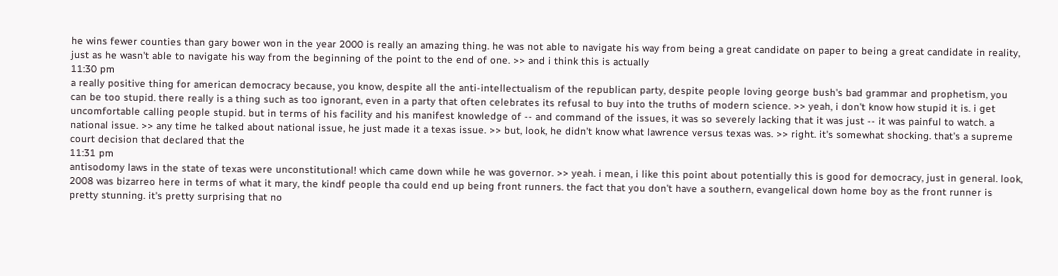he wins fewer counties than gary bower won in the year 2000 is really an amazing thing. he was not able to navigate his way from being a great candidate on paper to being a great candidate in reality, just as he wasn't able to navigate his way from the beginning of the point to the end of one. >> and i think this is actually
11:30 pm
a really positive thing for american democracy because, you know, despite all the anti-intellectualism of the republican party, despite people loving george bush's bad grammar and prophetism, you can be too stupid. there really is a thing such as too ignorant, even in a party that often celebrates its refusal to buy into the truths of modern science. >> yeah, i don't know how stupid it is. i get uncomfortable calling people stupid. but in terms of his facility and his manifest knowledge of -- and command of the issues, it was so severely lacking that it was just -- it was painful to watch. a national issue. >> any time he talked about national issue, he just made it a texas issue. >> but, look, he didn't know what lawrence versus texas was. >> right. it's somewhat shocking. that's a supreme court decision that declared that the
11:31 pm
antisodomy laws in the state of texas were unconstitutional! which came down while he was governor. >> yeah. i mean, i like this point about potentially this is good for democracy, just in general. look, 2008 was bizarreo here in terms of what it mary, the kindf people tha could end up being front runners. the fact that you don't have a southern, evangelical down home boy as the front runner is pretty stunning. it's pretty surprising that no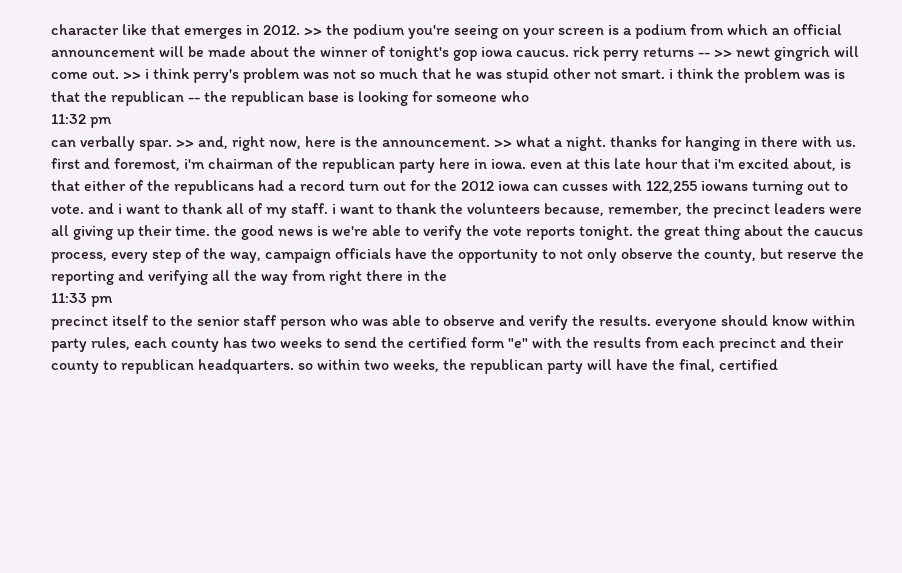character like that emerges in 2012. >> the podium you're seeing on your screen is a podium from which an official announcement will be made about the winner of tonight's gop iowa caucus. rick perry returns -- >> newt gingrich will come out. >> i think perry's problem was not so much that he was stupid other not smart. i think the problem was is that the republican -- the republican base is looking for someone who
11:32 pm
can verbally spar. >> and, right now, here is the announcement. >> what a night. thanks for hanging in there with us. first and foremost, i'm chairman of the republican party here in iowa. even at this late hour that i'm excited about, is that either of the republicans had a record turn out for the 2012 iowa can cusses with 122,255 iowans turning out to vote. and i want to thank all of my staff. i want to thank the volunteers because, remember, the precinct leaders were all giving up their time. the good news is we're able to verify the vote reports tonight. the great thing about the caucus process, every step of the way, campaign officials have the opportunity to not only observe the county, but reserve the reporting and verifying all the way from right there in the
11:33 pm
precinct itself to the senior staff person who was able to observe and verify the results. everyone should know within party rules, each county has two weeks to send the certified form "e" with the results from each precinct and their county to republican headquarters. so within two weeks, the republican party will have the final, certified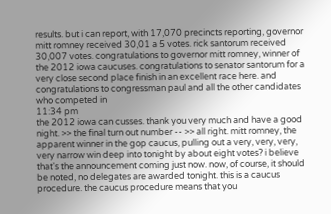results. but i can report, with 17,070 precincts reporting, governor mitt romney received 30,01 a 5 votes. rick santorum received 30,007 votes. congratulations to governor mitt romney, winner of the 2012 iowa caucuses. congratulations to senator santorum for a very close second place finish in an excellent race here. and congratulations to congressman paul and all the other candidates who competed in
11:34 pm
the 2012 iowa can cusses. thank you very much and have a good night. >> the final turn out number -- >> all right. mitt romney, the apparent winner in the gop caucus, pulling out a very, very, very, very narrow win deep into tonight by about eight votes? i believe that's the announcement coming just now. now, of course, it should be noted, no delegates are awarded tonight. this is a caucus procedure. the caucus procedure means that you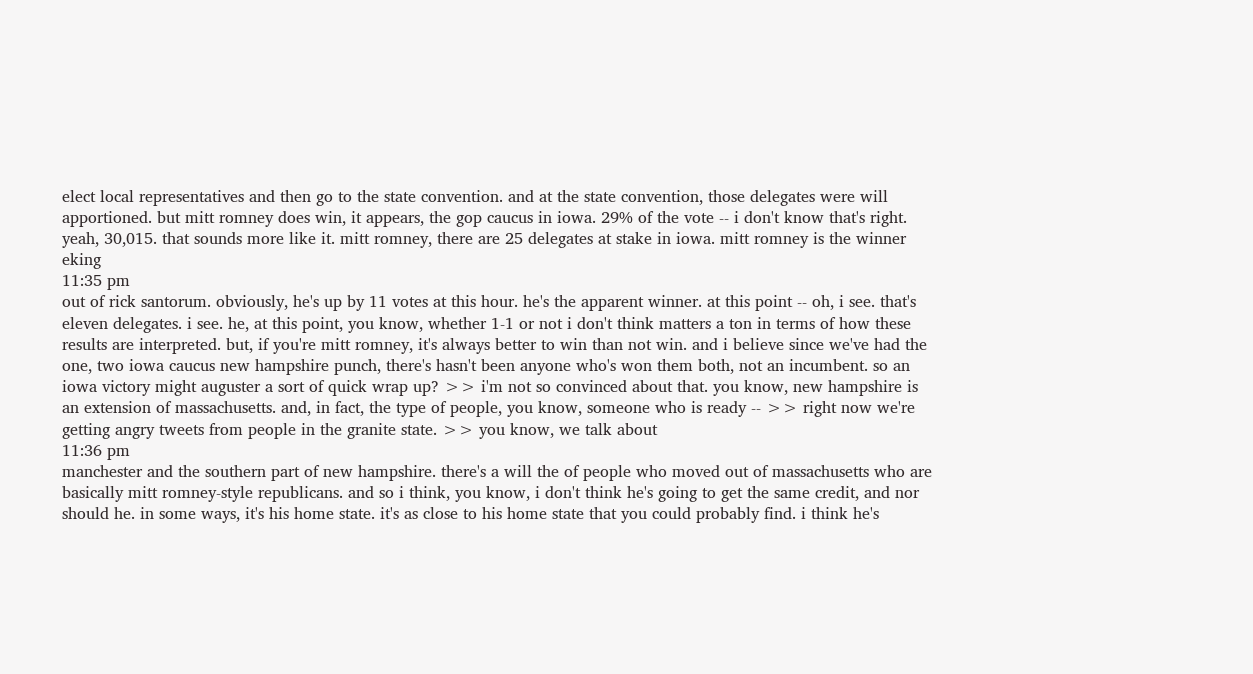elect local representatives and then go to the state convention. and at the state convention, those delegates were will apportioned. but mitt romney does win, it appears, the gop caucus in iowa. 29% of the vote -- i don't know that's right. yeah, 30,015. that sounds more like it. mitt romney, there are 25 delegates at stake in iowa. mitt romney is the winner eking
11:35 pm
out of rick santorum. obviously, he's up by 11 votes at this hour. he's the apparent winner. at this point -- oh, i see. that's eleven delegates. i see. he, at this point, you know, whether 1-1 or not i don't think matters a ton in terms of how these results are interpreted. but, if you're mitt romney, it's always better to win than not win. and i believe since we've had the one, two iowa caucus new hampshire punch, there's hasn't been anyone who's won them both, not an incumbent. so an iowa victory might auguster a sort of quick wrap up? >> i'm not so convinced about that. you know, new hampshire is an extension of massachusetts. and, in fact, the type of people, you know, someone who is ready -- >> right now we're getting angry tweets from people in the granite state. >> you know, we talk about
11:36 pm
manchester and the southern part of new hampshire. there's a will the of people who moved out of massachusetts who are basically mitt romney-style republicans. and so i think, you know, i don't think he's going to get the same credit, and nor should he. in some ways, it's his home state. it's as close to his home state that you could probably find. i think he's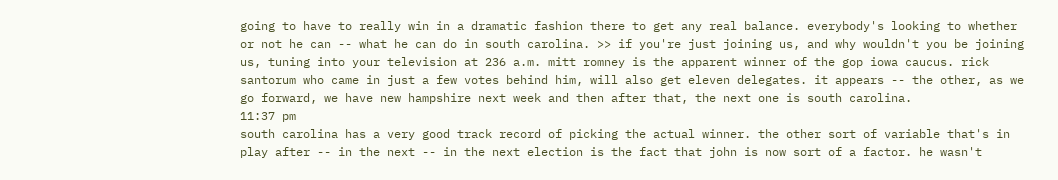going to have to really win in a dramatic fashion there to get any real balance. everybody's looking to whether or not he can -- what he can do in south carolina. >> if you're just joining us, and why wouldn't you be joining us, tuning into your television at 236 a.m. mitt romney is the apparent winner of the gop iowa caucus. rick santorum who came in just a few votes behind him, will also get eleven delegates. it appears -- the other, as we go forward, we have new hampshire next week and then after that, the next one is south carolina.
11:37 pm
south carolina has a very good track record of picking the actual winner. the other sort of variable that's in play after -- in the next -- in the next election is the fact that john is now sort of a factor. he wasn't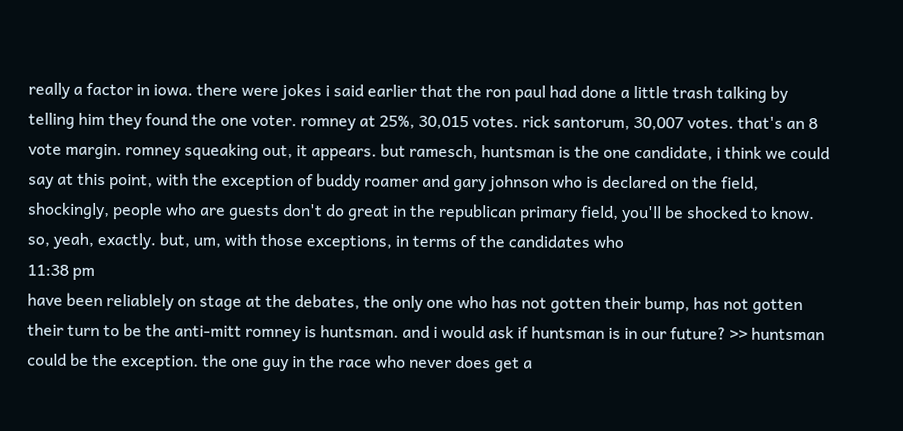really a factor in iowa. there were jokes i said earlier that the ron paul had done a little trash talking by telling him they found the one voter. romney at 25%, 30,015 votes. rick santorum, 30,007 votes. that's an 8 vote margin. romney squeaking out, it appears. but ramesch, huntsman is the one candidate, i think we could say at this point, with the exception of buddy roamer and gary johnson who is declared on the field, shockingly, people who are guests don't do great in the republican primary field, you'll be shocked to know. so, yeah, exactly. but, um, with those exceptions, in terms of the candidates who
11:38 pm
have been reliablely on stage at the debates, the only one who has not gotten their bump, has not gotten their turn to be the anti-mitt romney is huntsman. and i would ask if huntsman is in our future? >> huntsman could be the exception. the one guy in the race who never does get a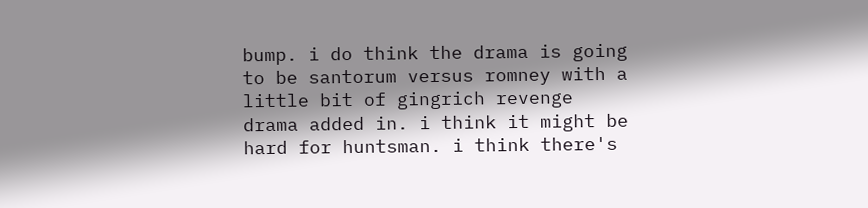bump. i do think the drama is going to be santorum versus romney with a little bit of gingrich revenge drama added in. i think it might be hard for huntsman. i think there's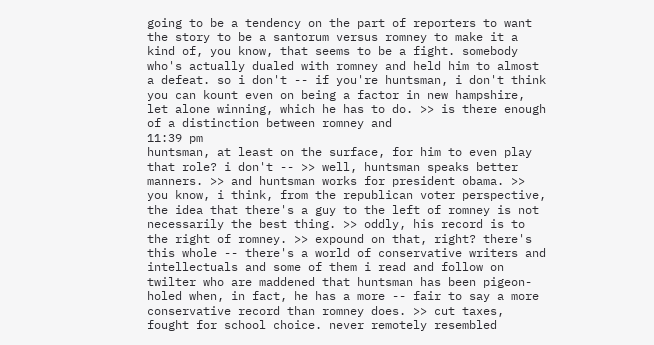going to be a tendency on the part of reporters to want the story to be a santorum versus romney to make it a kind of, you know, that seems to be a fight. somebody who's actually dualed with romney and held him to almost a defeat. so i don't -- if you're huntsman, i don't think you can kount even on being a factor in new hampshire, let alone winning, which he has to do. >> is there enough of a distinction between romney and
11:39 pm
huntsman, at least on the surface, for him to even play that role? i don't -- >> well, huntsman speaks better manners. >> and huntsman works for president obama. >> you know, i think, from the republican voter perspective, the idea that there's a guy to the left of romney is not necessarily the best thing. >> oddly, his record is to the right of romney. >> expound on that, right? there's this whole -- there's a world of conservative writers and intellectuals and some of them i read and follow on twilter who are maddened that huntsman has been pigeon-holed when, in fact, he has a more -- fair to say a more conservative record than romney does. >> cut taxes, fought for school choice. never remotely resembled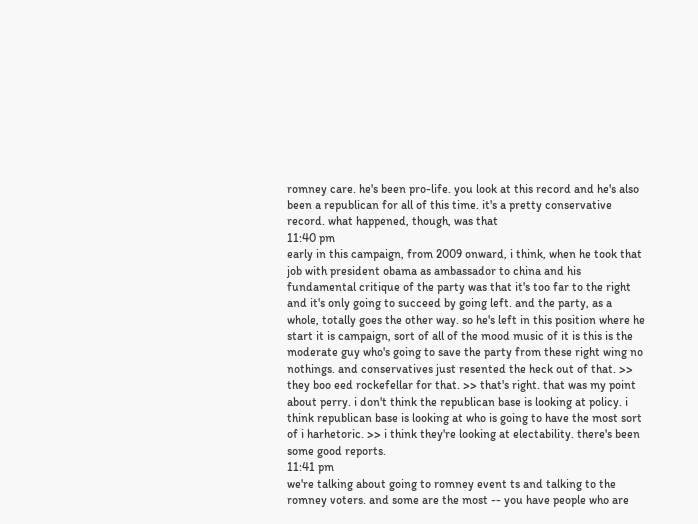romney care. he's been pro-life. you look at this record and he's also been a republican for all of this time. it's a pretty conservative record. what happened, though, was that
11:40 pm
early in this campaign, from 2009 onward, i think, when he took that job with president obama as ambassador to china and his fundamental critique of the party was that it's too far to the right and it's only going to succeed by going left. and the party, as a whole, totally goes the other way. so he's left in this position where he start it is campaign, sort of all of the mood music of it is this is the moderate guy who's going to save the party from these right wing no nothings. and conservatives just resented the heck out of that. >> they boo eed rockefellar for that. >> that's right. that was my point about perry. i don't think the republican base is looking at policy. i think republican base is looking at who is going to have the most sort of i harhetoric. >> i think they're looking at electability. there's been some good reports.
11:41 pm
we're talking about going to romney event ts and talking to the romney voters. and some are the most -- you have people who are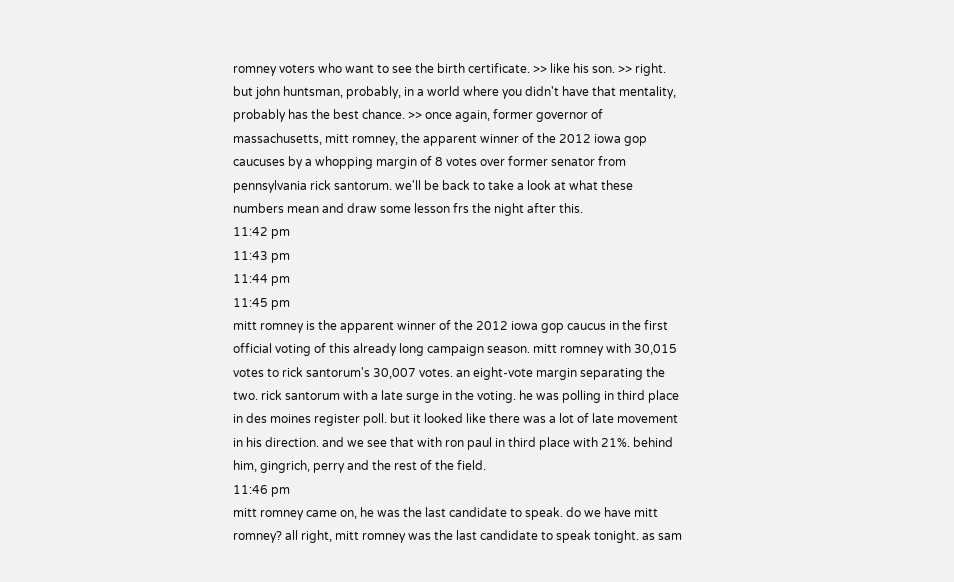romney voters who want to see the birth certificate. >> like his son. >> right. but john huntsman, probably, in a world where you didn't have that mentality, probably has the best chance. >> once again, former governor of massachusetts, mitt romney, the apparent winner of the 2012 iowa gop caucuses by a whopping margin of 8 votes over former senator from pennsylvania rick santorum. we'll be back to take a look at what these numbers mean and draw some lesson frs the night after this.
11:42 pm
11:43 pm
11:44 pm
11:45 pm
mitt romney is the apparent winner of the 2012 iowa gop caucus in the first official voting of this already long campaign season. mitt romney with 30,015 votes to rick santorum's 30,007 votes. an eight-vote margin separating the two. rick santorum with a late surge in the voting. he was polling in third place in des moines register poll. but it looked like there was a lot of late movement in his direction. and we see that with ron paul in third place with 21%. behind him, gingrich, perry and the rest of the field.
11:46 pm
mitt romney came on, he was the last candidate to speak. do we have mitt romney? all right, mitt romney was the last candidate to speak tonight. as sam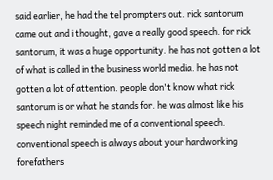said earlier, he had the tel prompters out. rick santorum came out and i thought, gave a really good speech. for rick santorum, it was a huge opportunity. he has not gotten a lot of what is called in the business world media. he has not gotten a lot of attention. people don't know what rick santorum is or what he stands for. he was almost like his speech night reminded me of a conventional speech. conventional speech is always about your hardworking forefathers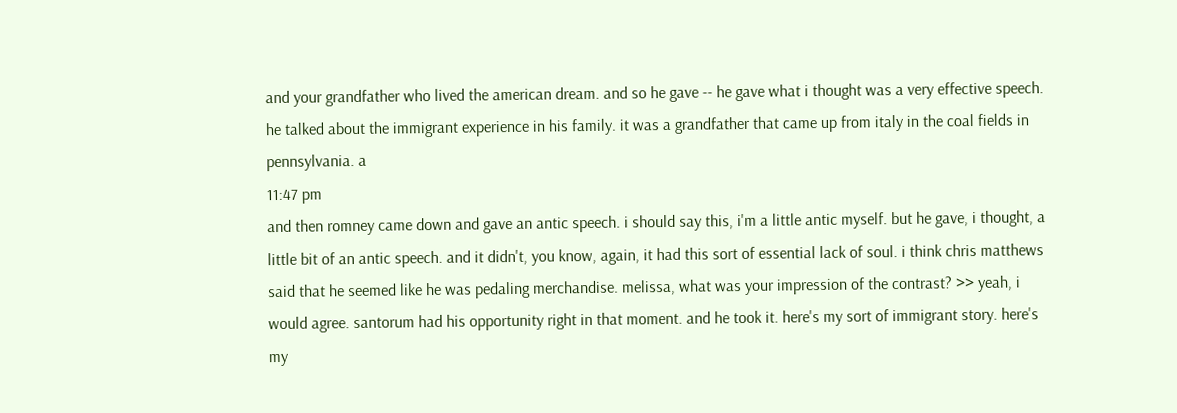and your grandfather who lived the american dream. and so he gave -- he gave what i thought was a very effective speech. he talked about the immigrant experience in his family. it was a grandfather that came up from italy in the coal fields in pennsylvania. a
11:47 pm
and then romney came down and gave an antic speech. i should say this, i'm a little antic myself. but he gave, i thought, a little bit of an antic speech. and it didn't, you know, again, it had this sort of essential lack of soul. i think chris matthews said that he seemed like he was pedaling merchandise. melissa, what was your impression of the contrast? >> yeah, i would agree. santorum had his opportunity right in that moment. and he took it. here's my sort of immigrant story. here's my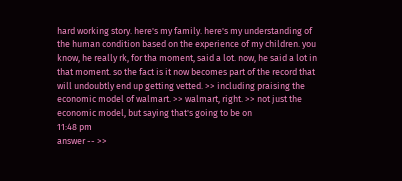hard working story. here's my family. here's my understanding of the human condition based on the experience of my children. you know, he really rk, for tha moment, said a lot. now, he said a lot in that moment. so the fact is it now becomes part of the record that will undoubtly end up getting vetted. >> including praising the economic model of walmart. >> walmart, right. >> not just the economic model, but saying that's going to be on
11:48 pm
answer -- >>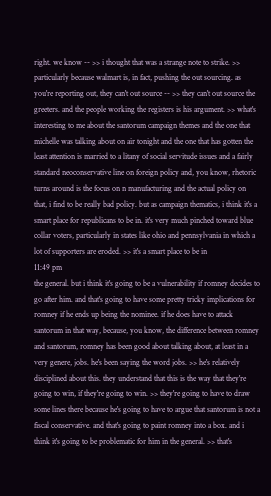right. we know -- >> i thought that was a strange note to strike. >> particularly because walmart is, in fact, pushing the out sourcing. as you're reporting out, they can't out source -- >> they can't out source the greeters. and the people working the registers is his argument. >> what's interesting to me about the santorum campaign themes and the one that michelle was talking about on air tonight and the one that has gotten the least attention is married to a litany of social servitude issues and a fairly standard neoconservative line on foreign policy and, you know, rhetoric turns around is the focus on n manufacturing and the actual policy on that, i find to be really bad policy. but as campaign thematics, i think it's a smart place for republicans to be in. it's very much pinched toward blue collar voters, particularly in states like ohio and pennsylvania in which a lot of supporters are eroded. >> it's a smart place to be in
11:49 pm
the general. but i think it's going to be a vulnerability if romney decides to go after him. and that's going to have some pretty tricky implications for romney if he ends up being the nominee. if he does have to attack santorum in that way, because, you know, the difference between romney and santorum, romney has been good about talking about, at least in a very genere, jobs. he's been saying the word jobs. >> he's relatively disciplined about this. they understand that this is the way that they're going to win, if they're going to win. >> they're going to have to draw some lines there because he's going to have to argue that santorum is not a fiscal conservative. and that's going to paint romney into a box. and i think it's going to be problematic for him in the general. >> that's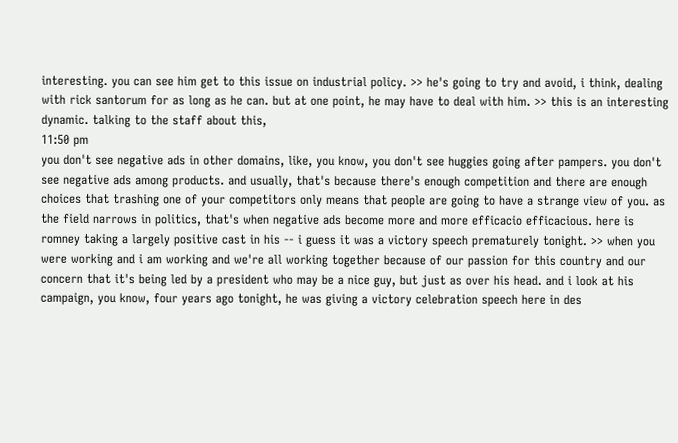interesting. you can see him get to this issue on industrial policy. >> he's going to try and avoid, i think, dealing with rick santorum for as long as he can. but at one point, he may have to deal with him. >> this is an interesting dynamic. talking to the staff about this,
11:50 pm
you don't see negative ads in other domains, like, you know, you don't see huggies going after pampers. you don't see negative ads among products. and usually, that's because there's enough competition and there are enough choices that trashing one of your competitors only means that people are going to have a strange view of you. as the field narrows in politics, that's when negative ads become more and more efficacio efficacious. here is romney taking a largely positive cast in his -- i guess it was a victory speech prematurely tonight. >> when you were working and i am working and we're all working together because of our passion for this country and our concern that it's being led by a president who may be a nice guy, but just as over his head. and i look at his campaign, you know, four years ago tonight, he was giving a victory celebration speech here in des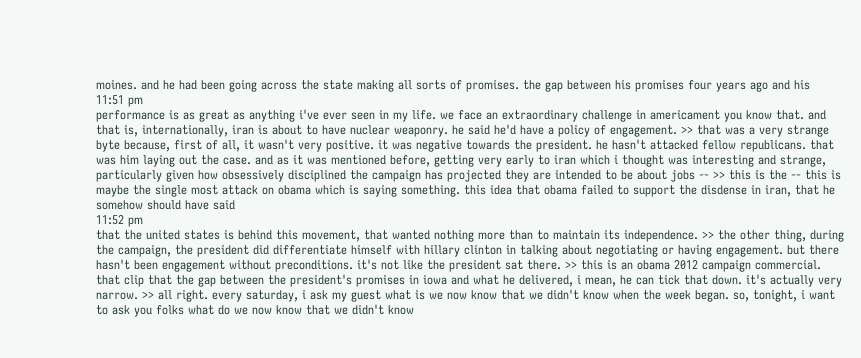moines. and he had been going across the state making all sorts of promises. the gap between his promises four years ago and his
11:51 pm
performance is as great as anything i've ever seen in my life. we face an extraordinary challenge in americament you know that. and that is, internationally, iran is about to have nuclear weaponry. he said he'd have a policy of engagement. >> that was a very strange byte because, first of all, it wasn't very positive. it was negative towards the president. he hasn't attacked fellow republicans. that was him laying out the case. and as it was mentioned before, getting very early to iran which i thought was interesting and strange, particularly given how obsessively disciplined the campaign has projected they are intended to be about jobs -- >> this is the -- this is maybe the single most attack on obama which is saying something. this idea that obama failed to support the disdense in iran, that he somehow should have said
11:52 pm
that the united states is behind this movement, that wanted nothing more than to maintain its independence. >> the other thing, during the campaign, the president did differentiate himself with hillary clinton in talking about negotiating or having engagement. but there hasn't been engagement without preconditions. it's not like the president sat there. >> this is an obama 2012 campaign commercial. that clip that the gap between the president's promises in iowa and what he delivered, i mean, he can tick that down. it's actually very narrow. >> all right. every saturday, i ask my guest what is we now know that we didn't know when the week began. so, tonight, i want to ask you folks what do we now know that we didn't know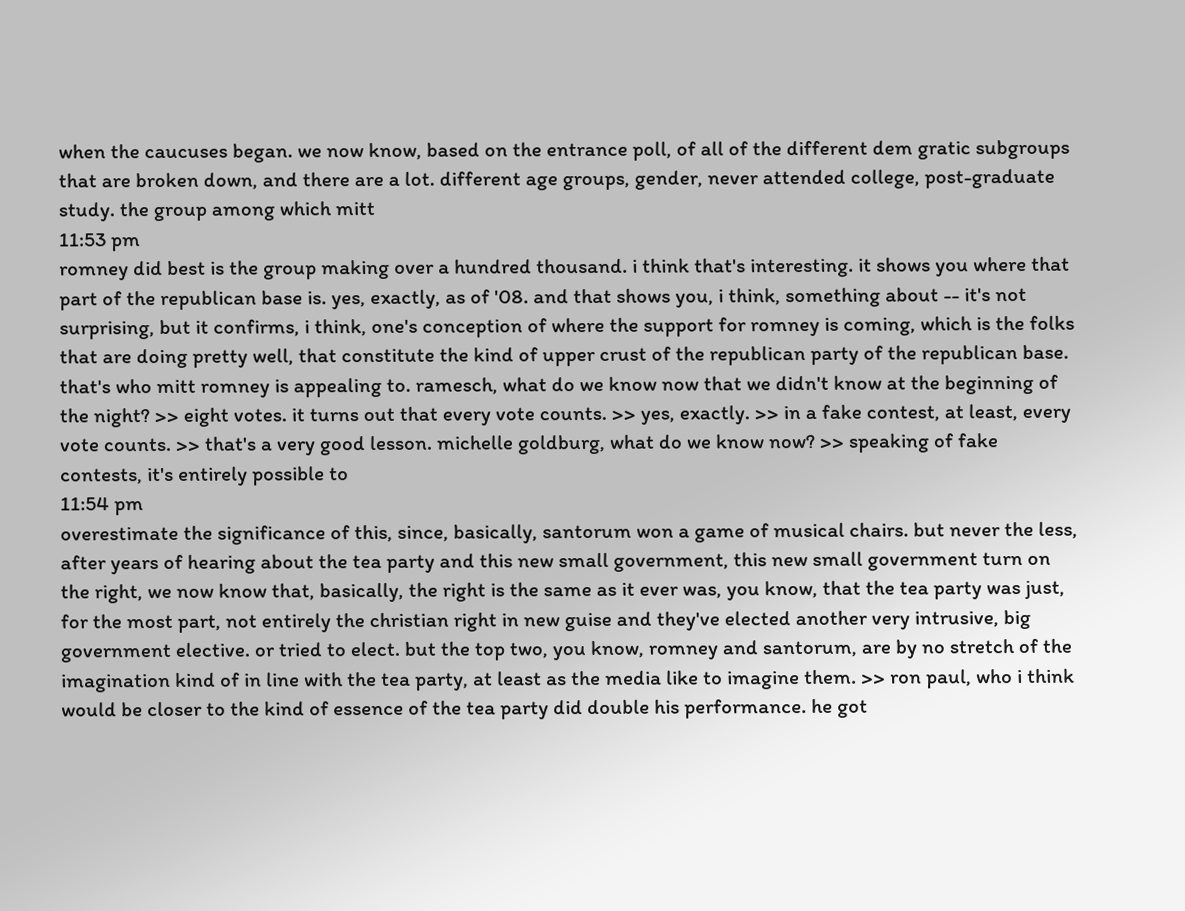when the caucuses began. we now know, based on the entrance poll, of all of the different dem gratic subgroups that are broken down, and there are a lot. different age groups, gender, never attended college, post-graduate study. the group among which mitt
11:53 pm
romney did best is the group making over a hundred thousand. i think that's interesting. it shows you where that part of the republican base is. yes, exactly, as of '08. and that shows you, i think, something about -- it's not surprising, but it confirms, i think, one's conception of where the support for romney is coming, which is the folks that are doing pretty well, that constitute the kind of upper crust of the republican party of the republican base. that's who mitt romney is appealing to. ramesch, what do we know now that we didn't know at the beginning of the night? >> eight votes. it turns out that every vote counts. >> yes, exactly. >> in a fake contest, at least, every vote counts. >> that's a very good lesson. michelle goldburg, what do we know now? >> speaking of fake contests, it's entirely possible to
11:54 pm
overestimate the significance of this, since, basically, santorum won a game of musical chairs. but never the less, after years of hearing about the tea party and this new small government, this new small government turn on the right, we now know that, basically, the right is the same as it ever was, you know, that the tea party was just, for the most part, not entirely the christian right in new guise and they've elected another very intrusive, big government elective. or tried to elect. but the top two, you know, romney and santorum, are by no stretch of the imagination kind of in line with the tea party, at least as the media like to imagine them. >> ron paul, who i think would be closer to the kind of essence of the tea party did double his performance. he got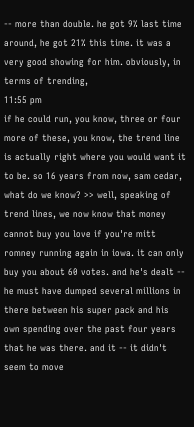-- more than double. he got 9% last time around, he got 21% this time. it was a very good showing for him. obviously, in terms of trending,
11:55 pm
if he could run, you know, three or four more of these, you know, the trend line is actually right where you would want it to be. so 16 years from now, sam cedar, what do we know? >> well, speaking of trend lines, we now know that money cannot buy you love if you're mitt romney running again in iowa. it can only buy you about 60 votes. and he's dealt -- he must have dumped several millions in there between his super pack and his own spending over the past four years that he was there. and it -- it didn't seem to move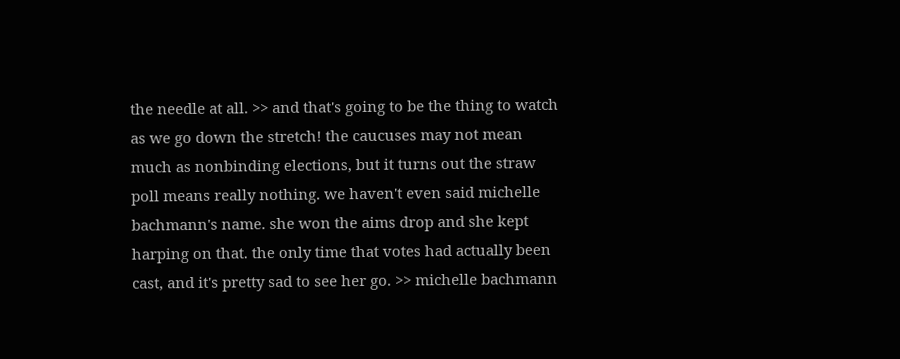the needle at all. >> and that's going to be the thing to watch as we go down the stretch! the caucuses may not mean much as nonbinding elections, but it turns out the straw poll means really nothing. we haven't even said michelle bachmann's name. she won the aims drop and she kept harping on that. the only time that votes had actually been cast, and it's pretty sad to see her go. >> michelle bachmann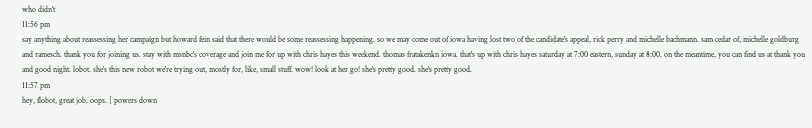who didn't
11:56 pm
say anything about reassessing her campaign but howard fein said that there would be some reassessing happening. so we may come out of iowa having lost two of the candidate's appeal, rick perry and michelle bachmann. sam cedar of, michelle goldburg and ramesch. thank you for joining us. stay with msnbc's coverage and join me for up with chris hayes this weekend. thomas fratakenkn iowa. that's up with chris hayes saturday at 7:00 eastern, sunday at 8:00. on the meantime, you can find us at thank you and good night. lobot. she's this new robot we're trying out, mostly for, like, small stuff. wow! look at her go! she's pretty good. she's pretty good.
11:57 pm
hey, flobot, great job. oops. [ powers down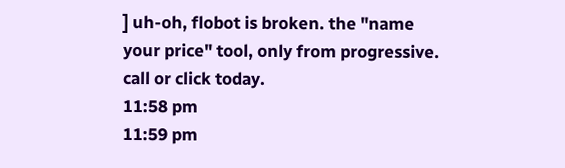] uh-oh, flobot is broken. the "name your price" tool, only from progressive. call or click today.
11:58 pm
11:59 pm